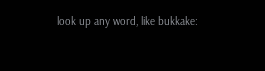look up any word, like bukkake: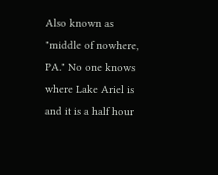Also known as "middle of nowhere, PA." No one knows where Lake Ariel is and it is a half hour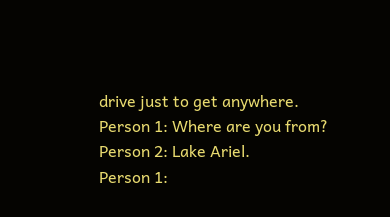drive just to get anywhere.
Person 1: Where are you from?
Person 2: Lake Ariel.
Person 1: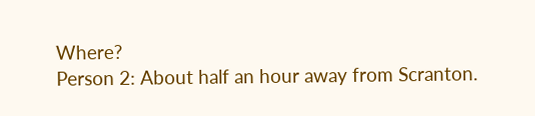Where?
Person 2: About half an hour away from Scranton.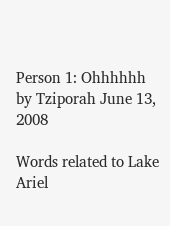Person 1: Ohhhhhh
by Tziporah June 13, 2008

Words related to Lake Ariel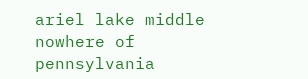ariel lake middle nowhere of pennsylvania